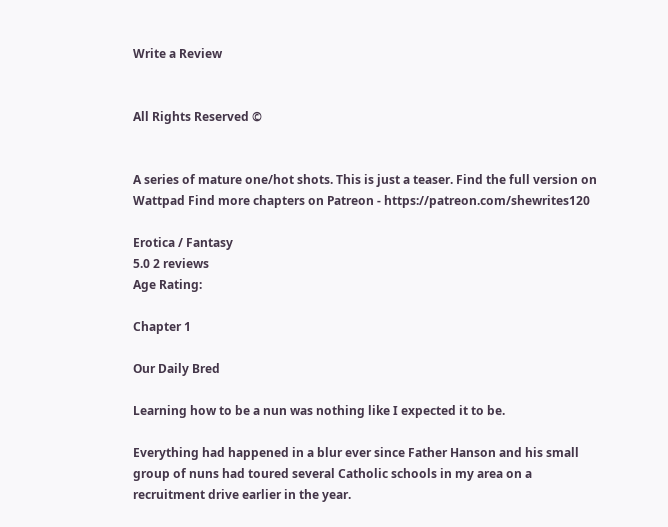Write a Review


All Rights Reserved ©


A series of mature one/hot shots. This is just a teaser. Find the full version on Wattpad Find more chapters on Patreon - https://patreon.com/shewrites120

Erotica / Fantasy
5.0 2 reviews
Age Rating:

Chapter 1

Our Daily Bred

Learning how to be a nun was nothing like I expected it to be.

Everything had happened in a blur ever since Father Hanson and his small group of nuns had toured several Catholic schools in my area on a recruitment drive earlier in the year.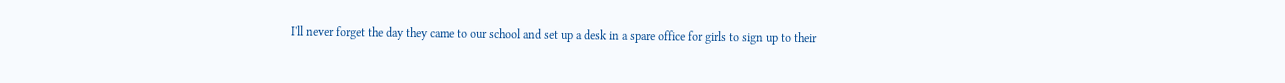I'll never forget the day they came to our school and set up a desk in a spare office for girls to sign up to their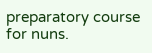preparatory course for nuns.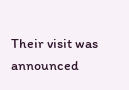Their visit was announced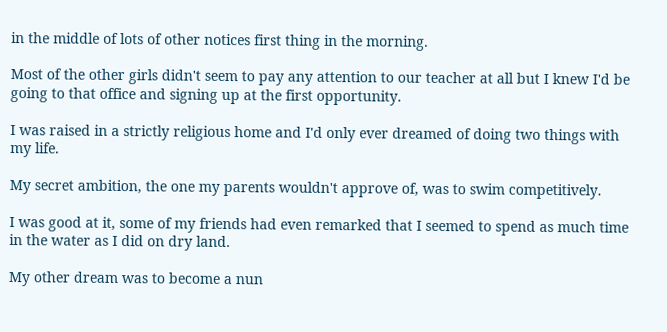in the middle of lots of other notices first thing in the morning.

Most of the other girls didn't seem to pay any attention to our teacher at all but I knew I'd be going to that office and signing up at the first opportunity.

I was raised in a strictly religious home and I'd only ever dreamed of doing two things with my life.

My secret ambition, the one my parents wouldn't approve of, was to swim competitively.

I was good at it, some of my friends had even remarked that I seemed to spend as much time in the water as I did on dry land.

My other dream was to become a nun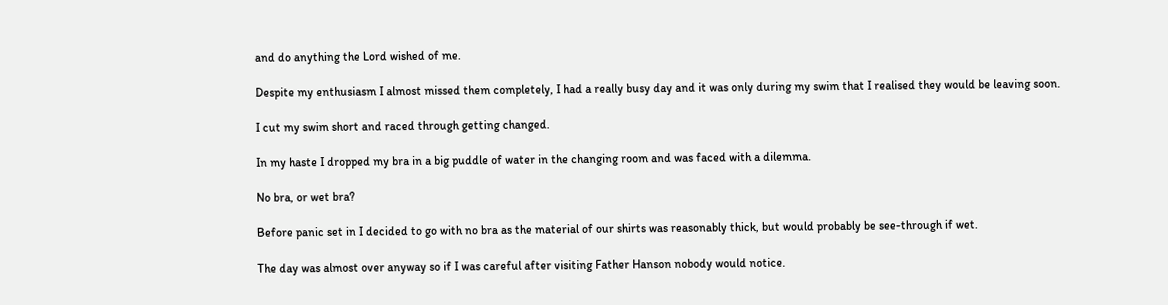and do anything the Lord wished of me.

Despite my enthusiasm I almost missed them completely, I had a really busy day and it was only during my swim that I realised they would be leaving soon.

I cut my swim short and raced through getting changed.

In my haste I dropped my bra in a big puddle of water in the changing room and was faced with a dilemma.

No bra, or wet bra?

Before panic set in I decided to go with no bra as the material of our shirts was reasonably thick, but would probably be see-through if wet.

The day was almost over anyway so if I was careful after visiting Father Hanson nobody would notice.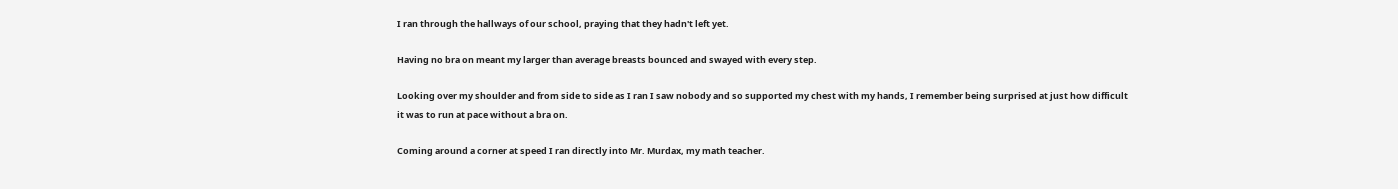I ran through the hallways of our school, praying that they hadn't left yet.

Having no bra on meant my larger than average breasts bounced and swayed with every step.

Looking over my shoulder and from side to side as I ran I saw nobody and so supported my chest with my hands, I remember being surprised at just how difficult it was to run at pace without a bra on.

Coming around a corner at speed I ran directly into Mr. Murdax, my math teacher.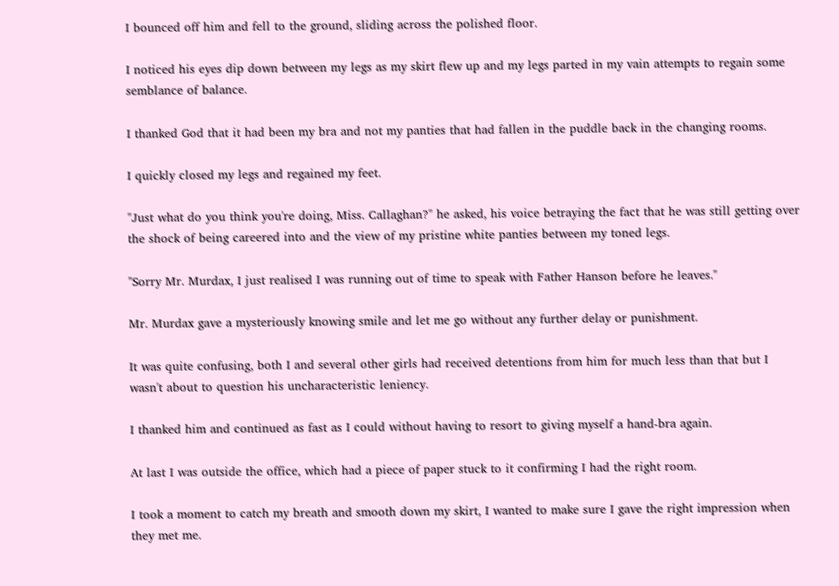I bounced off him and fell to the ground, sliding across the polished floor.

I noticed his eyes dip down between my legs as my skirt flew up and my legs parted in my vain attempts to regain some semblance of balance.

I thanked God that it had been my bra and not my panties that had fallen in the puddle back in the changing rooms.

I quickly closed my legs and regained my feet.

"Just what do you think you're doing, Miss. Callaghan?" he asked, his voice betraying the fact that he was still getting over the shock of being careered into and the view of my pristine white panties between my toned legs.

"Sorry Mr. Murdax, I just realised I was running out of time to speak with Father Hanson before he leaves."

Mr. Murdax gave a mysteriously knowing smile and let me go without any further delay or punishment.

It was quite confusing, both I and several other girls had received detentions from him for much less than that but I wasn't about to question his uncharacteristic leniency.

I thanked him and continued as fast as I could without having to resort to giving myself a hand-bra again.

At last I was outside the office, which had a piece of paper stuck to it confirming I had the right room.

I took a moment to catch my breath and smooth down my skirt, I wanted to make sure I gave the right impression when they met me.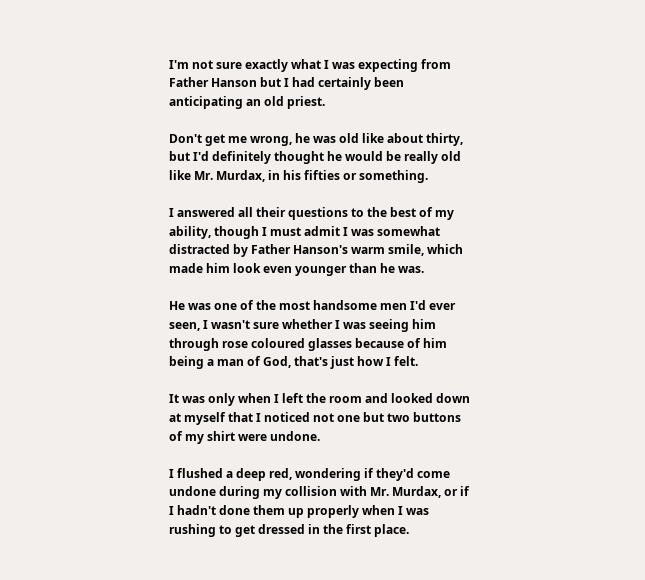I'm not sure exactly what I was expecting from Father Hanson but I had certainly been anticipating an old priest.

Don't get me wrong, he was old like about thirty, but I'd definitely thought he would be really old like Mr. Murdax, in his fifties or something.

I answered all their questions to the best of my ability, though I must admit I was somewhat distracted by Father Hanson's warm smile, which made him look even younger than he was.

He was one of the most handsome men I'd ever seen, I wasn't sure whether I was seeing him through rose coloured glasses because of him being a man of God, that's just how I felt.

It was only when I left the room and looked down at myself that I noticed not one but two buttons of my shirt were undone.

I flushed a deep red, wondering if they'd come undone during my collision with Mr. Murdax, or if I hadn't done them up properly when I was rushing to get dressed in the first place.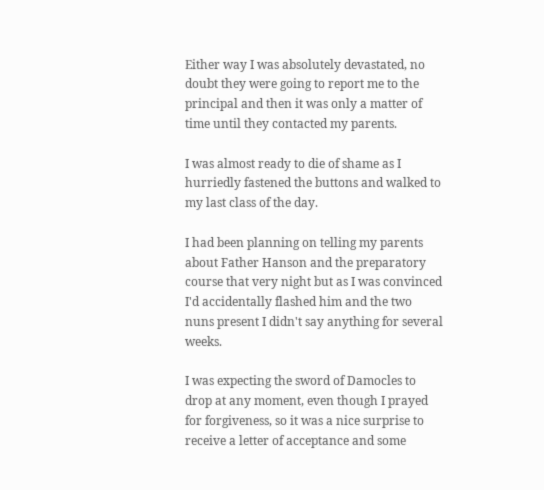Either way I was absolutely devastated, no doubt they were going to report me to the principal and then it was only a matter of time until they contacted my parents.

I was almost ready to die of shame as I hurriedly fastened the buttons and walked to my last class of the day.

I had been planning on telling my parents about Father Hanson and the preparatory course that very night but as I was convinced I'd accidentally flashed him and the two nuns present I didn't say anything for several weeks.

I was expecting the sword of Damocles to drop at any moment, even though I prayed for forgiveness, so it was a nice surprise to receive a letter of acceptance and some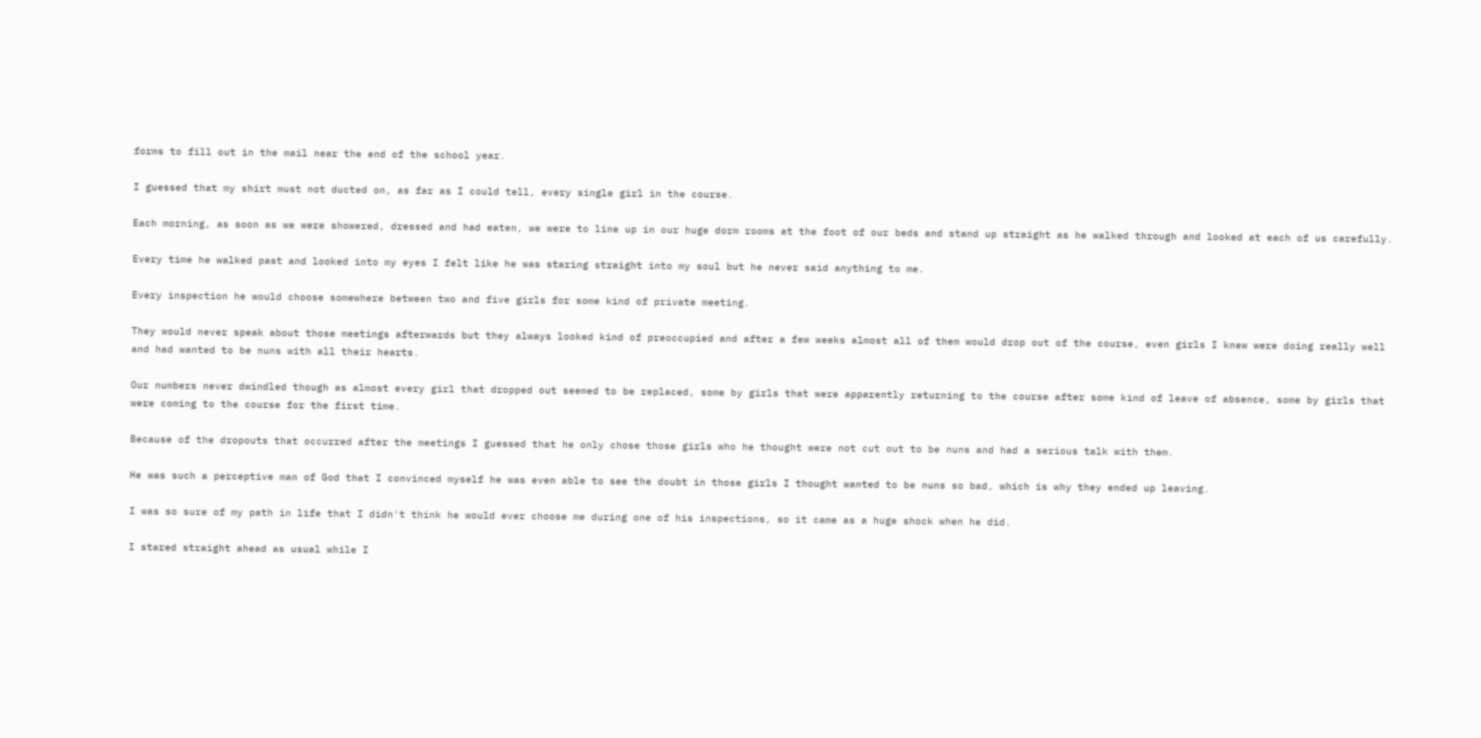forms to fill out in the mail near the end of the school year.

I guessed that my shirt must not ducted on, as far as I could tell, every single girl in the course.

Each morning, as soon as we were showered, dressed and had eaten, we were to line up in our huge dorm rooms at the foot of our beds and stand up straight as he walked through and looked at each of us carefully.

Every time he walked past and looked into my eyes I felt like he was staring straight into my soul but he never said anything to me.

Every inspection he would choose somewhere between two and five girls for some kind of private meeting.

They would never speak about those meetings afterwards but they always looked kind of preoccupied and after a few weeks almost all of them would drop out of the course, even girls I knew were doing really well and had wanted to be nuns with all their hearts.

Our numbers never dwindled though as almost every girl that dropped out seemed to be replaced, some by girls that were apparently returning to the course after some kind of leave of absence, some by girls that were coming to the course for the first time.

Because of the dropouts that occurred after the meetings I guessed that he only chose those girls who he thought were not cut out to be nuns and had a serious talk with them.

He was such a perceptive man of God that I convinced myself he was even able to see the doubt in those girls I thought wanted to be nuns so bad, which is why they ended up leaving.

I was so sure of my path in life that I didn't think he would ever choose me during one of his inspections, so it came as a huge shock when he did.

I stared straight ahead as usual while I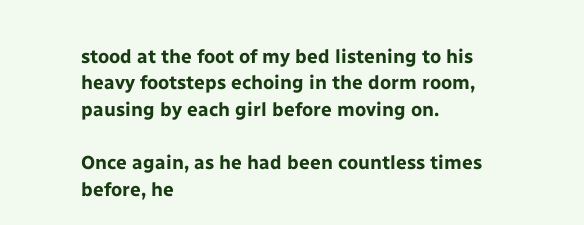stood at the foot of my bed listening to his heavy footsteps echoing in the dorm room, pausing by each girl before moving on.

Once again, as he had been countless times before, he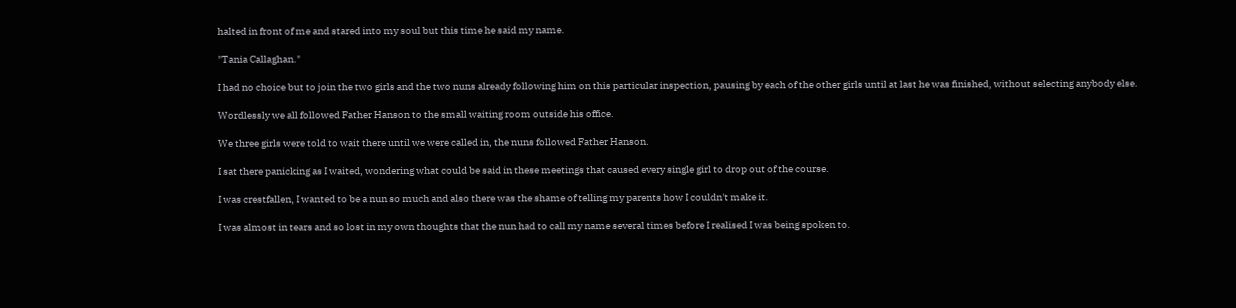halted in front of me and stared into my soul but this time he said my name.

"Tania Callaghan."

I had no choice but to join the two girls and the two nuns already following him on this particular inspection, pausing by each of the other girls until at last he was finished, without selecting anybody else.

Wordlessly we all followed Father Hanson to the small waiting room outside his office.

We three girls were told to wait there until we were called in, the nuns followed Father Hanson.

I sat there panicking as I waited, wondering what could be said in these meetings that caused every single girl to drop out of the course.

I was crestfallen, I wanted to be a nun so much and also there was the shame of telling my parents how I couldn't make it.

I was almost in tears and so lost in my own thoughts that the nun had to call my name several times before I realised I was being spoken to.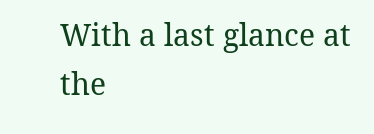With a last glance at the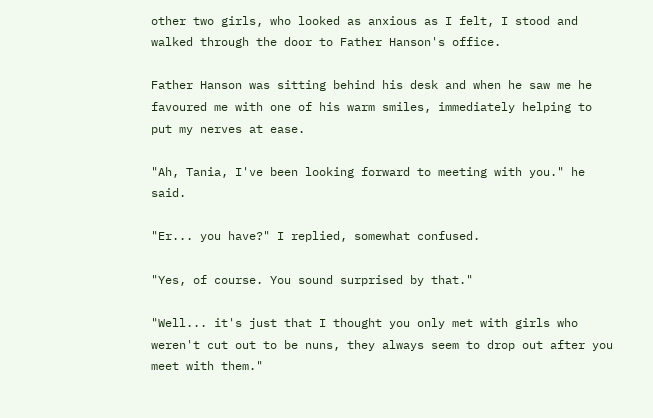other two girls, who looked as anxious as I felt, I stood and walked through the door to Father Hanson's office.

Father Hanson was sitting behind his desk and when he saw me he favoured me with one of his warm smiles, immediately helping to put my nerves at ease.

"Ah, Tania, I've been looking forward to meeting with you." he said.

"Er... you have?" I replied, somewhat confused.

"Yes, of course. You sound surprised by that."

"Well... it's just that I thought you only met with girls who weren't cut out to be nuns, they always seem to drop out after you meet with them."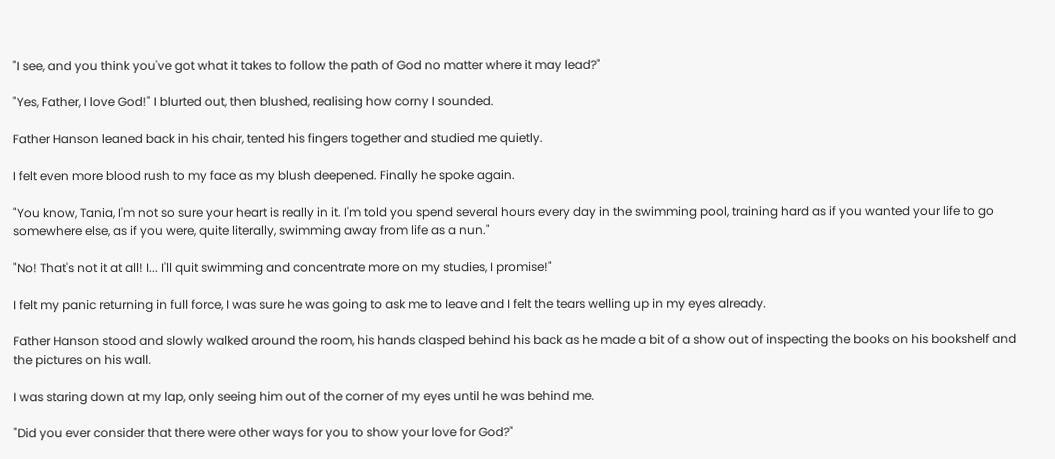"I see, and you think you've got what it takes to follow the path of God no matter where it may lead?"

"Yes, Father, I love God!" I blurted out, then blushed, realising how corny I sounded.

Father Hanson leaned back in his chair, tented his fingers together and studied me quietly.

I felt even more blood rush to my face as my blush deepened. Finally he spoke again.

"You know, Tania, I'm not so sure your heart is really in it. I'm told you spend several hours every day in the swimming pool, training hard as if you wanted your life to go somewhere else, as if you were, quite literally, swimming away from life as a nun."

"No! That's not it at all! I... I'll quit swimming and concentrate more on my studies, I promise!"

I felt my panic returning in full force, I was sure he was going to ask me to leave and I felt the tears welling up in my eyes already.

Father Hanson stood and slowly walked around the room, his hands clasped behind his back as he made a bit of a show out of inspecting the books on his bookshelf and the pictures on his wall.

I was staring down at my lap, only seeing him out of the corner of my eyes until he was behind me.

"Did you ever consider that there were other ways for you to show your love for God?"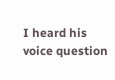I heard his voice question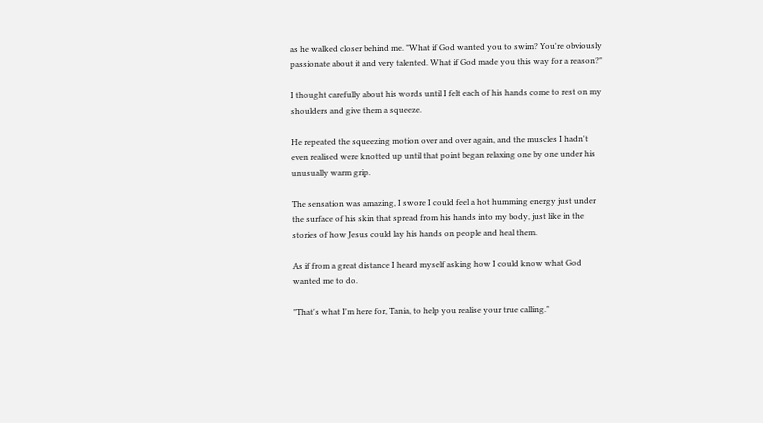as he walked closer behind me. "What if God wanted you to swim? You're obviously passionate about it and very talented. What if God made you this way for a reason?"

I thought carefully about his words until I felt each of his hands come to rest on my shoulders and give them a squeeze.

He repeated the squeezing motion over and over again, and the muscles I hadn't even realised were knotted up until that point began relaxing one by one under his unusually warm grip.

The sensation was amazing, I swore I could feel a hot humming energy just under the surface of his skin that spread from his hands into my body, just like in the stories of how Jesus could lay his hands on people and heal them.

As if from a great distance I heard myself asking how I could know what God wanted me to do.

"That's what I'm here for, Tania, to help you realise your true calling."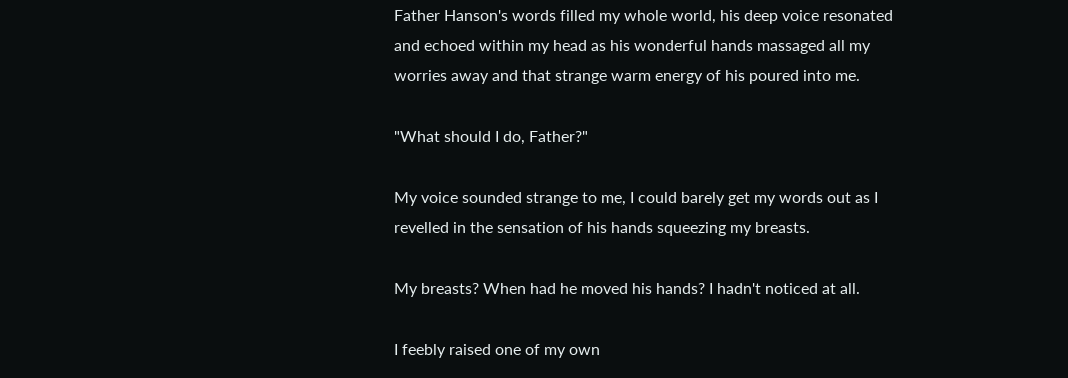Father Hanson's words filled my whole world, his deep voice resonated and echoed within my head as his wonderful hands massaged all my worries away and that strange warm energy of his poured into me.

"What should I do, Father?"

My voice sounded strange to me, I could barely get my words out as I revelled in the sensation of his hands squeezing my breasts.

My breasts? When had he moved his hands? I hadn't noticed at all.

I feebly raised one of my own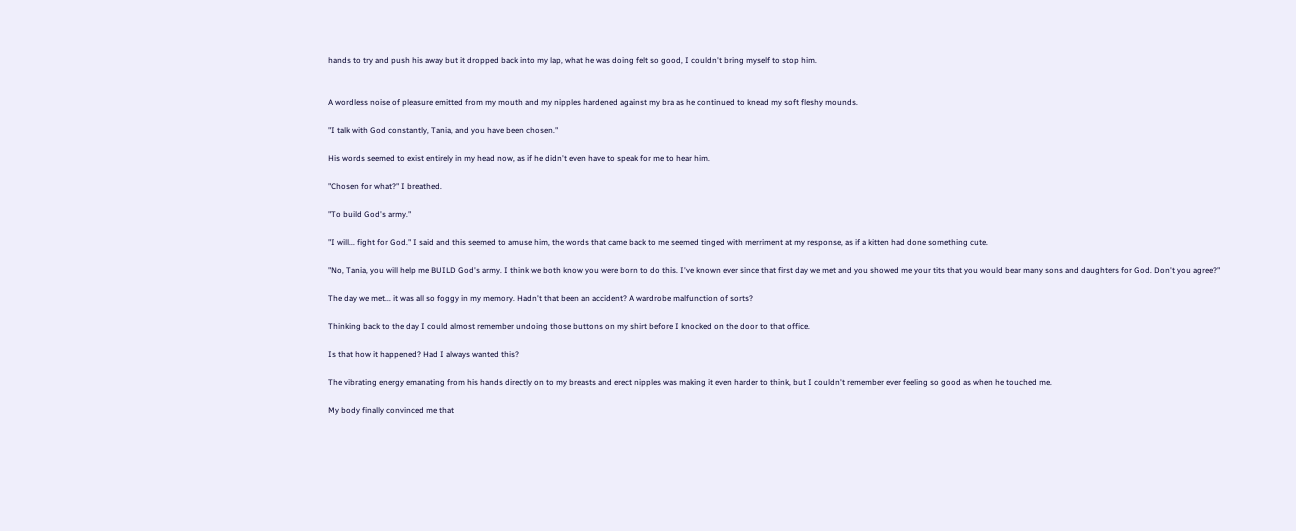hands to try and push his away but it dropped back into my lap, what he was doing felt so good, I couldn't bring myself to stop him.


A wordless noise of pleasure emitted from my mouth and my nipples hardened against my bra as he continued to knead my soft fleshy mounds.

"I talk with God constantly, Tania, and you have been chosen."

His words seemed to exist entirely in my head now, as if he didn't even have to speak for me to hear him.

"Chosen for what?" I breathed.

"To build God's army."

"I will... fight for God." I said and this seemed to amuse him, the words that came back to me seemed tinged with merriment at my response, as if a kitten had done something cute.

"No, Tania, you will help me BUILD God's army. I think we both know you were born to do this. I've known ever since that first day we met and you showed me your tits that you would bear many sons and daughters for God. Don't you agree?"

The day we met... it was all so foggy in my memory. Hadn't that been an accident? A wardrobe malfunction of sorts?

Thinking back to the day I could almost remember undoing those buttons on my shirt before I knocked on the door to that office.

Is that how it happened? Had I always wanted this?

The vibrating energy emanating from his hands directly on to my breasts and erect nipples was making it even harder to think, but I couldn't remember ever feeling so good as when he touched me.

My body finally convinced me that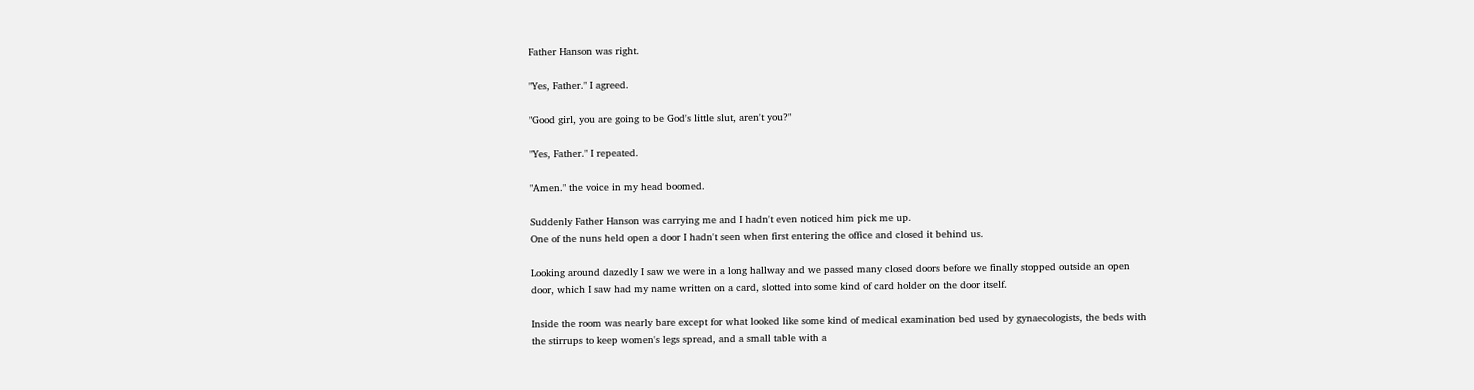Father Hanson was right.

"Yes, Father." I agreed.

"Good girl, you are going to be God's little slut, aren't you?"

"Yes, Father." I repeated.

"Amen." the voice in my head boomed.

Suddenly Father Hanson was carrying me and I hadn't even noticed him pick me up.
One of the nuns held open a door I hadn't seen when first entering the office and closed it behind us.

Looking around dazedly I saw we were in a long hallway and we passed many closed doors before we finally stopped outside an open door, which I saw had my name written on a card, slotted into some kind of card holder on the door itself.

Inside the room was nearly bare except for what looked like some kind of medical examination bed used by gynaecologists, the beds with the stirrups to keep women's legs spread, and a small table with a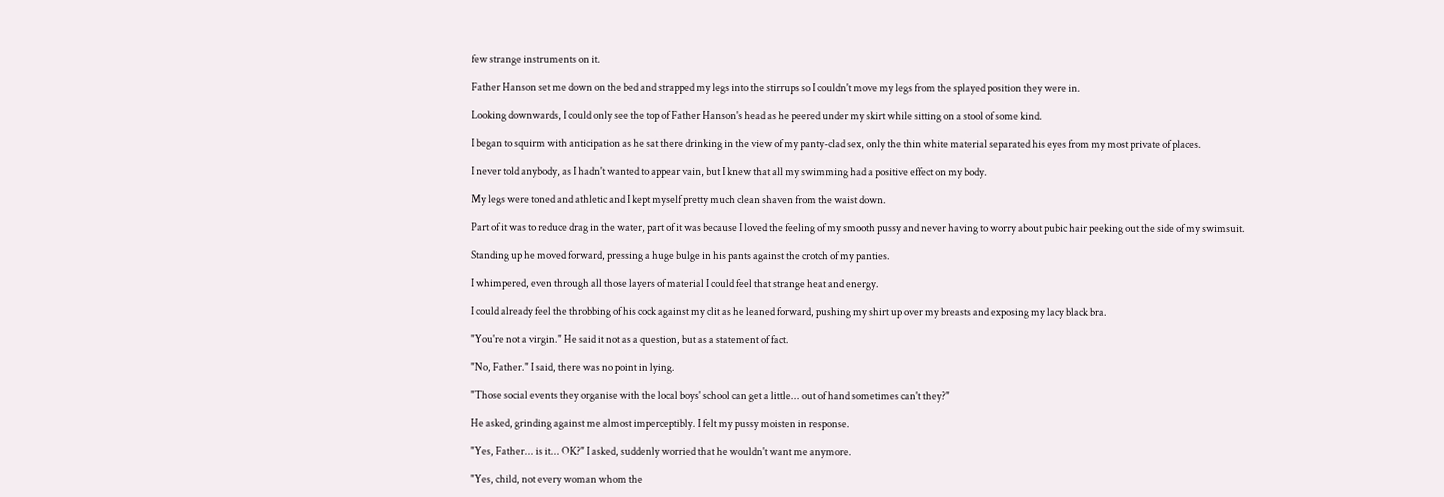few strange instruments on it.

Father Hanson set me down on the bed and strapped my legs into the stirrups so I couldn't move my legs from the splayed position they were in.

Looking downwards, I could only see the top of Father Hanson's head as he peered under my skirt while sitting on a stool of some kind.

I began to squirm with anticipation as he sat there drinking in the view of my panty-clad sex, only the thin white material separated his eyes from my most private of places.

I never told anybody, as I hadn't wanted to appear vain, but I knew that all my swimming had a positive effect on my body.

My legs were toned and athletic and I kept myself pretty much clean shaven from the waist down.

Part of it was to reduce drag in the water, part of it was because I loved the feeling of my smooth pussy and never having to worry about pubic hair peeking out the side of my swimsuit.

Standing up he moved forward, pressing a huge bulge in his pants against the crotch of my panties.

I whimpered, even through all those layers of material I could feel that strange heat and energy.

I could already feel the throbbing of his cock against my clit as he leaned forward, pushing my shirt up over my breasts and exposing my lacy black bra.

"You're not a virgin." He said it not as a question, but as a statement of fact.

"No, Father." I said, there was no point in lying.

"Those social events they organise with the local boys' school can get a little... out of hand sometimes can't they?"

He asked, grinding against me almost imperceptibly. I felt my pussy moisten in response.

"Yes, Father... is it... OK?" I asked, suddenly worried that he wouldn't want me anymore.

"Yes, child, not every woman whom the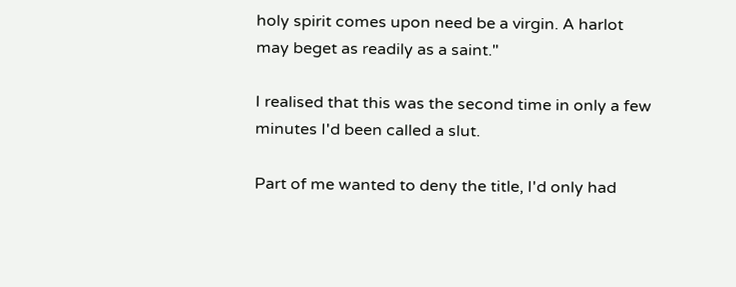holy spirit comes upon need be a virgin. A harlot may beget as readily as a saint."

I realised that this was the second time in only a few minutes I'd been called a slut.

Part of me wanted to deny the title, I'd only had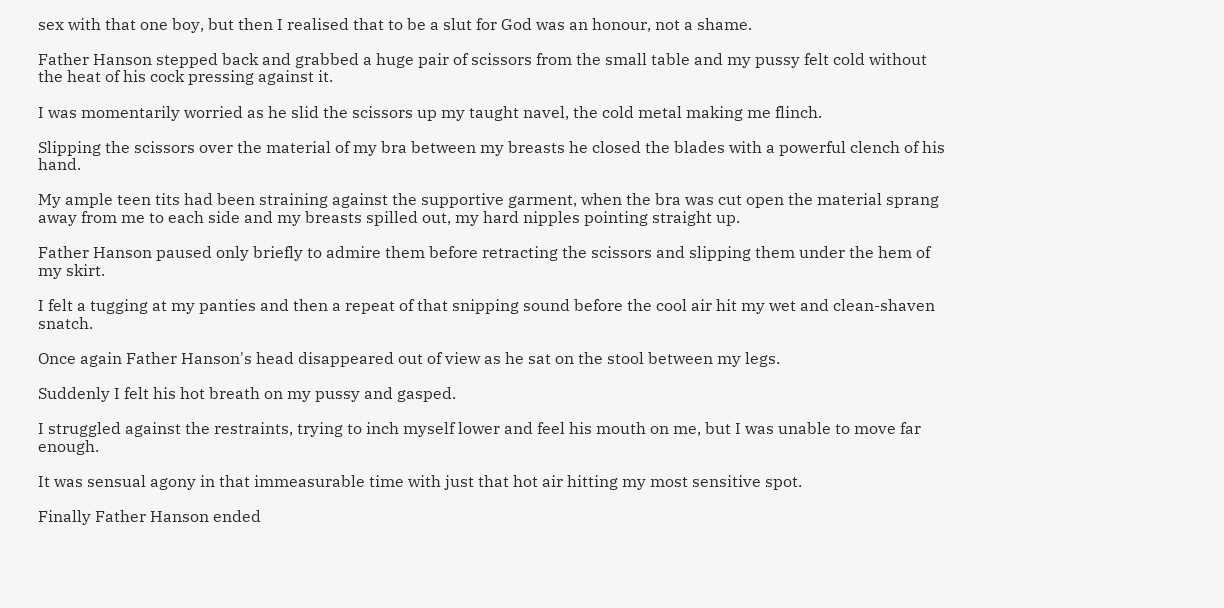sex with that one boy, but then I realised that to be a slut for God was an honour, not a shame.

Father Hanson stepped back and grabbed a huge pair of scissors from the small table and my pussy felt cold without the heat of his cock pressing against it.

I was momentarily worried as he slid the scissors up my taught navel, the cold metal making me flinch.

Slipping the scissors over the material of my bra between my breasts he closed the blades with a powerful clench of his hand.

My ample teen tits had been straining against the supportive garment, when the bra was cut open the material sprang away from me to each side and my breasts spilled out, my hard nipples pointing straight up.

Father Hanson paused only briefly to admire them before retracting the scissors and slipping them under the hem of my skirt.

I felt a tugging at my panties and then a repeat of that snipping sound before the cool air hit my wet and clean-shaven snatch.

Once again Father Hanson's head disappeared out of view as he sat on the stool between my legs.

Suddenly I felt his hot breath on my pussy and gasped.

I struggled against the restraints, trying to inch myself lower and feel his mouth on me, but I was unable to move far enough.

It was sensual agony in that immeasurable time with just that hot air hitting my most sensitive spot.

Finally Father Hanson ended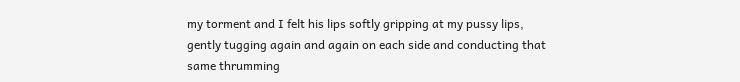my torment and I felt his lips softly gripping at my pussy lips, gently tugging again and again on each side and conducting that same thrumming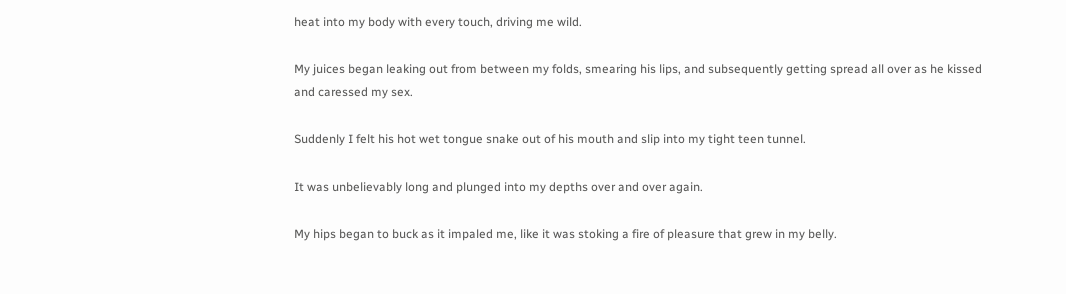heat into my body with every touch, driving me wild.

My juices began leaking out from between my folds, smearing his lips, and subsequently getting spread all over as he kissed and caressed my sex.

Suddenly I felt his hot wet tongue snake out of his mouth and slip into my tight teen tunnel.

It was unbelievably long and plunged into my depths over and over again.

My hips began to buck as it impaled me, like it was stoking a fire of pleasure that grew in my belly.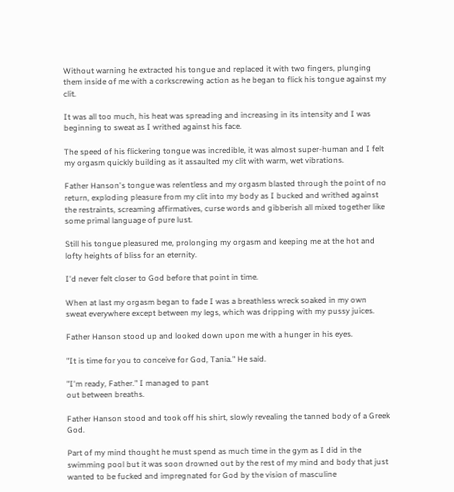Without warning he extracted his tongue and replaced it with two fingers, plunging them inside of me with a corkscrewing action as he began to flick his tongue against my clit.

It was all too much, his heat was spreading and increasing in its intensity and I was beginning to sweat as I writhed against his face.

The speed of his flickering tongue was incredible, it was almost super-human and I felt my orgasm quickly building as it assaulted my clit with warm, wet vibrations.

Father Hanson's tongue was relentless and my orgasm blasted through the point of no return, exploding pleasure from my clit into my body as I bucked and writhed against the restraints, screaming affirmatives, curse words and gibberish all mixed together like some primal language of pure lust.

Still his tongue pleasured me, prolonging my orgasm and keeping me at the hot and lofty heights of bliss for an eternity.

I'd never felt closer to God before that point in time.

When at last my orgasm began to fade I was a breathless wreck soaked in my own sweat everywhere except between my legs, which was dripping with my pussy juices.

Father Hanson stood up and looked down upon me with a hunger in his eyes.

"It is time for you to conceive for God, Tania." He said.

"I'm ready, Father." I managed to pant
out between breaths.

Father Hanson stood and took off his shirt, slowly revealing the tanned body of a Greek God.

Part of my mind thought he must spend as much time in the gym as I did in the swimming pool but it was soon drowned out by the rest of my mind and body that just wanted to be fucked and impregnated for God by the vision of masculine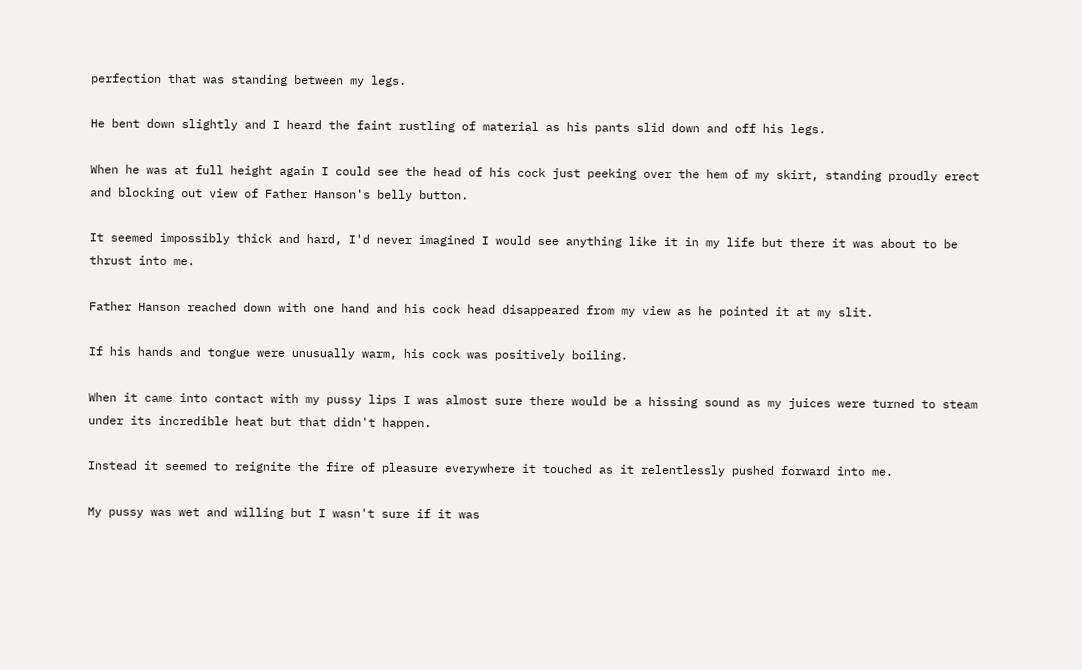perfection that was standing between my legs.

He bent down slightly and I heard the faint rustling of material as his pants slid down and off his legs.

When he was at full height again I could see the head of his cock just peeking over the hem of my skirt, standing proudly erect and blocking out view of Father Hanson's belly button.

It seemed impossibly thick and hard, I'd never imagined I would see anything like it in my life but there it was about to be thrust into me.

Father Hanson reached down with one hand and his cock head disappeared from my view as he pointed it at my slit.

If his hands and tongue were unusually warm, his cock was positively boiling.

When it came into contact with my pussy lips I was almost sure there would be a hissing sound as my juices were turned to steam under its incredible heat but that didn't happen.

Instead it seemed to reignite the fire of pleasure everywhere it touched as it relentlessly pushed forward into me.

My pussy was wet and willing but I wasn't sure if it was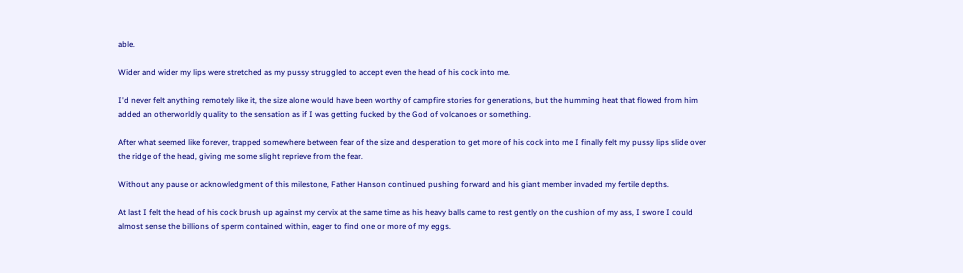able.

Wider and wider my lips were stretched as my pussy struggled to accept even the head of his cock into me.

I'd never felt anything remotely like it, the size alone would have been worthy of campfire stories for generations, but the humming heat that flowed from him added an otherworldly quality to the sensation as if I was getting fucked by the God of volcanoes or something.

After what seemed like forever, trapped somewhere between fear of the size and desperation to get more of his cock into me I finally felt my pussy lips slide over the ridge of the head, giving me some slight reprieve from the fear.

Without any pause or acknowledgment of this milestone, Father Hanson continued pushing forward and his giant member invaded my fertile depths.

At last I felt the head of his cock brush up against my cervix at the same time as his heavy balls came to rest gently on the cushion of my ass, I swore I could almost sense the billions of sperm contained within, eager to find one or more of my eggs.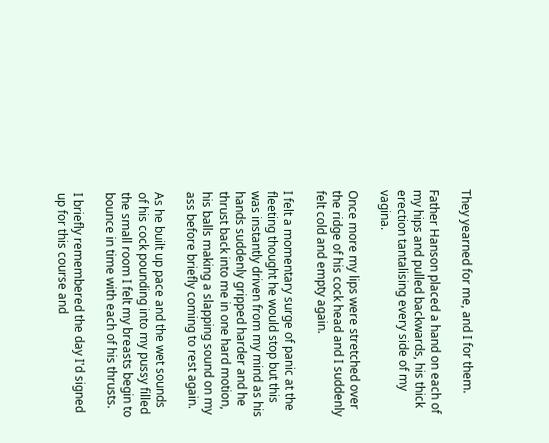They yearned for me, and I for them.

Father Hanson placed a hand on each of my hips and pulled backwards, his thick erection tantalising every side of my vagina.

Once more my lips were stretched over the ridge of his cock head and I suddenly felt cold and empty again.

I felt a momentary surge of panic at the fleeting thought he would stop but this was instantly driven from my mind as his hands suddenly gripped harder and he thrust back into me in one hard motion, his balls making a slapping sound on my ass before briefly coming to rest again.

As he built up pace and the wet sounds of his cock pounding into my pussy filled the small room I felt my breasts begin to bounce in time with each of his thrusts.

I briefly remembered the day I'd signed up for this course and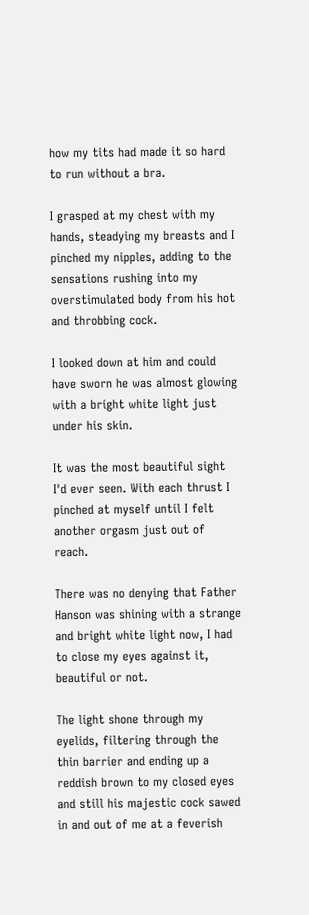how my tits had made it so hard to run without a bra.

I grasped at my chest with my hands, steadying my breasts and I pinched my nipples, adding to the sensations rushing into my overstimulated body from his hot and throbbing cock.

I looked down at him and could have sworn he was almost glowing with a bright white light just under his skin.

It was the most beautiful sight I'd ever seen. With each thrust I pinched at myself until I felt another orgasm just out of reach.

There was no denying that Father Hanson was shining with a strange and bright white light now, I had to close my eyes against it, beautiful or not.

The light shone through my eyelids, filtering through the thin barrier and ending up a reddish brown to my closed eyes and still his majestic cock sawed in and out of me at a feverish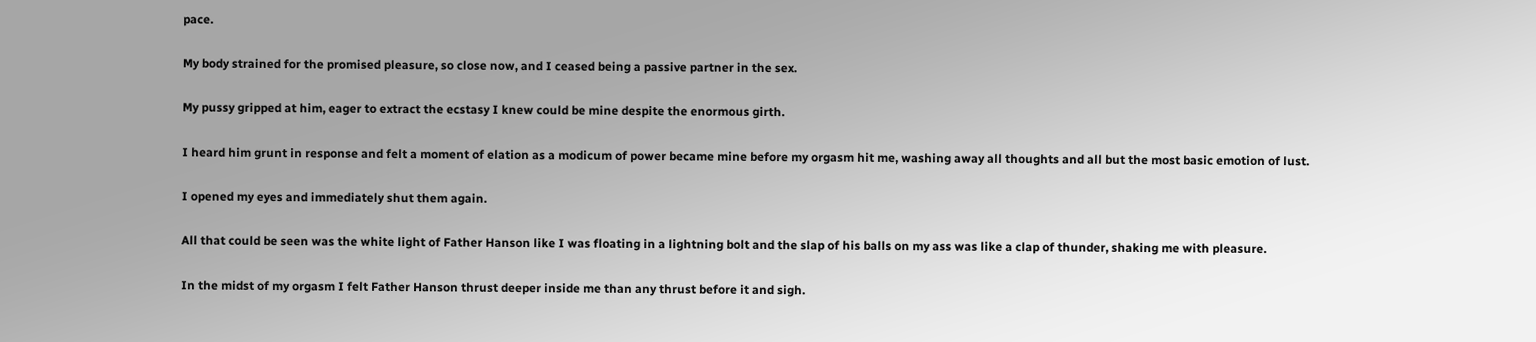pace.

My body strained for the promised pleasure, so close now, and I ceased being a passive partner in the sex.

My pussy gripped at him, eager to extract the ecstasy I knew could be mine despite the enormous girth.

I heard him grunt in response and felt a moment of elation as a modicum of power became mine before my orgasm hit me, washing away all thoughts and all but the most basic emotion of lust.

I opened my eyes and immediately shut them again.

All that could be seen was the white light of Father Hanson like I was floating in a lightning bolt and the slap of his balls on my ass was like a clap of thunder, shaking me with pleasure.

In the midst of my orgasm I felt Father Hanson thrust deeper inside me than any thrust before it and sigh.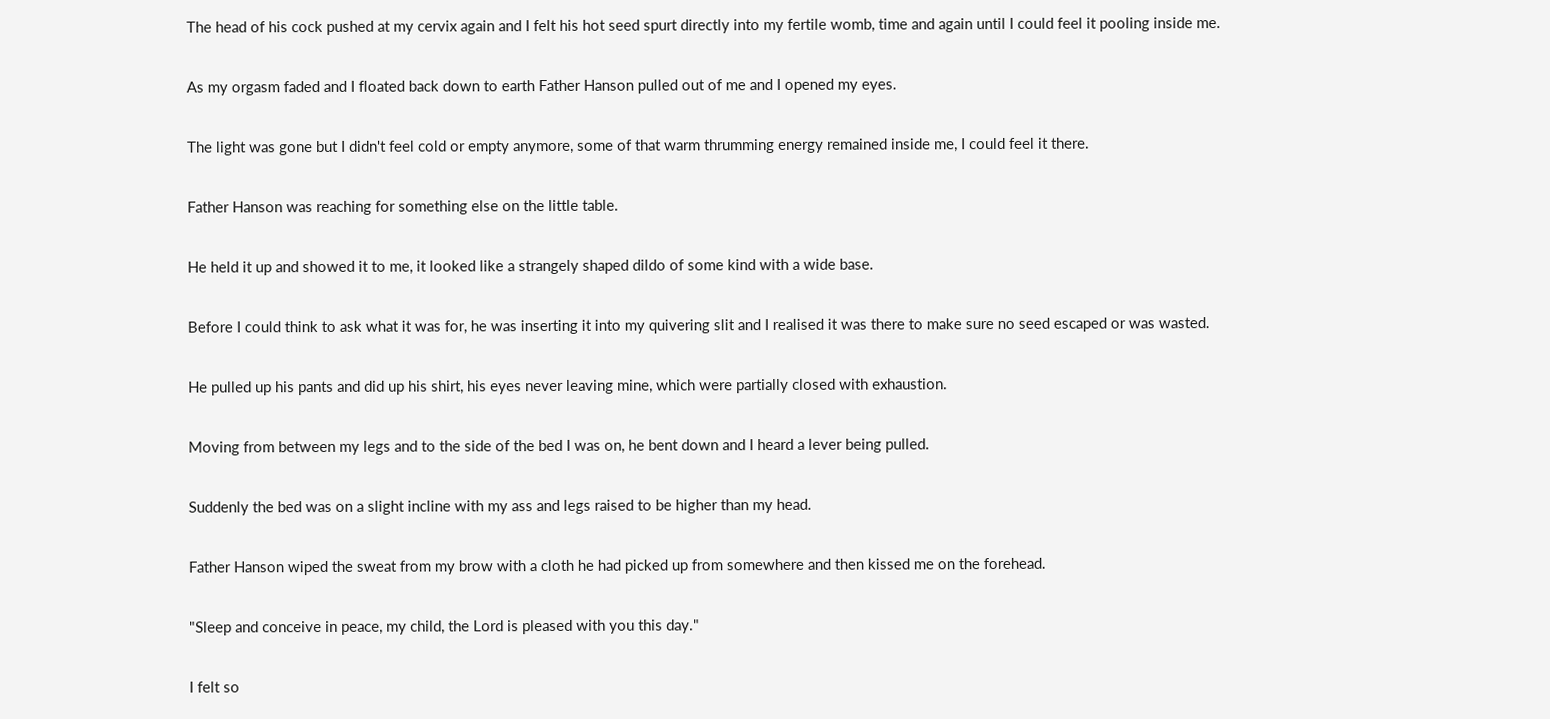The head of his cock pushed at my cervix again and I felt his hot seed spurt directly into my fertile womb, time and again until I could feel it pooling inside me.

As my orgasm faded and I floated back down to earth Father Hanson pulled out of me and I opened my eyes.

The light was gone but I didn't feel cold or empty anymore, some of that warm thrumming energy remained inside me, I could feel it there.

Father Hanson was reaching for something else on the little table.

He held it up and showed it to me, it looked like a strangely shaped dildo of some kind with a wide base.

Before I could think to ask what it was for, he was inserting it into my quivering slit and I realised it was there to make sure no seed escaped or was wasted.

He pulled up his pants and did up his shirt, his eyes never leaving mine, which were partially closed with exhaustion.

Moving from between my legs and to the side of the bed I was on, he bent down and I heard a lever being pulled.

Suddenly the bed was on a slight incline with my ass and legs raised to be higher than my head.

Father Hanson wiped the sweat from my brow with a cloth he had picked up from somewhere and then kissed me on the forehead.

"Sleep and conceive in peace, my child, the Lord is pleased with you this day."

I felt so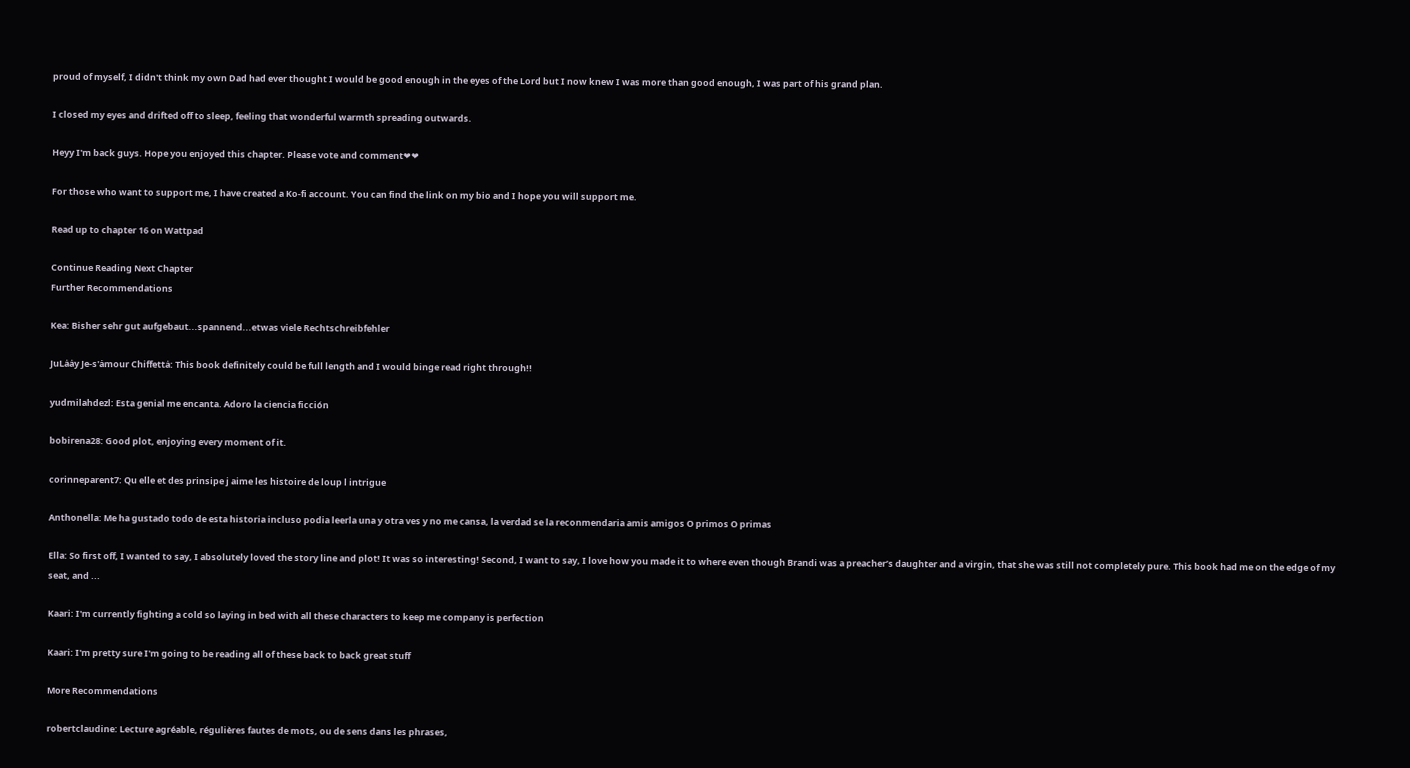proud of myself, I didn't think my own Dad had ever thought I would be good enough in the eyes of the Lord but I now knew I was more than good enough, I was part of his grand plan.

I closed my eyes and drifted off to sleep, feeling that wonderful warmth spreading outwards.

Heyy I'm back guys. Hope you enjoyed this chapter. Please vote and comment❤❤

For those who want to support me, I have created a Ko-fi account. You can find the link on my bio and I hope you will support me.

Read up to chapter 16 on Wattpad

Continue Reading Next Chapter
Further Recommendations

Kea: Bisher sehr gut aufgebaut...spannend...etwas viele Rechtschreibfehler

JuLȧȧy Je-s'ȧmour Chiffettȧ: This book definitely could be full length and I would binge read right through!!

yudmilahdezl: Esta genial me encanta. Adoro la ciencia ficción

bobirena28: Good plot, enjoying every moment of it.

corinneparent7: Qu elle et des prinsipe j aime les histoire de loup l intrigue

Anthonella: Me ha gustado todo de esta historia incluso podia leerla una y otra ves y no me cansa, la verdad se la reconmendaria amis amigos O primos O primas

Ella: So first off, I wanted to say, I absolutely loved the story line and plot! It was so interesting! Second, I want to say, I love how you made it to where even though Brandi was a preacher’s daughter and a virgin, that she was still not completely pure. This book had me on the edge of my seat, and ...

Kaari: I'm currently fighting a cold so laying in bed with all these characters to keep me company is perfection

Kaari: I'm pretty sure I'm going to be reading all of these back to back great stuff

More Recommendations

robertclaudine: Lecture agréable, régulières fautes de mots, ou de sens dans les phrases,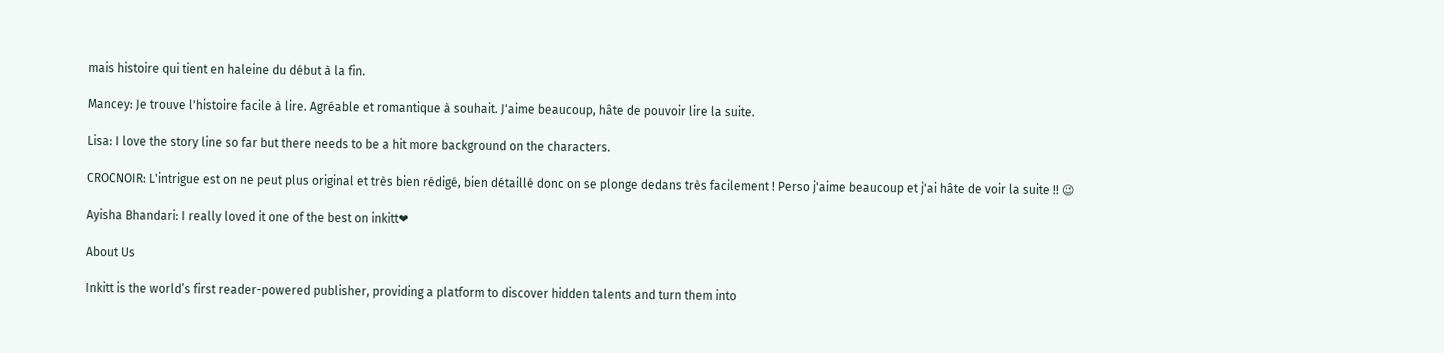mais histoire qui tient en haleine du début à la fin.

Mancey: Je trouve l'histoire facile à lire. Agréable et romantique à souhait. J'aime beaucoup, hâte de pouvoir lire la suite.

Lisa: I love the story line so far but there needs to be a hit more background on the characters.

CROCNOIR: L'intrigue est on ne peut plus original et très bien rédigé, bien détaillé donc on se plonge dedans très facilement ! Perso j'aime beaucoup et j'ai hâte de voir la suite !! 😉

Ayisha Bhandari: I really loved it one of the best on inkitt❤

About Us

Inkitt is the world’s first reader-powered publisher, providing a platform to discover hidden talents and turn them into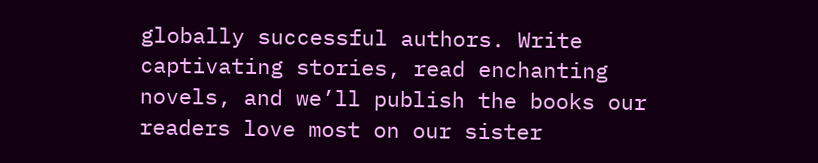globally successful authors. Write captivating stories, read enchanting novels, and we’ll publish the books our readers love most on our sister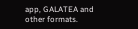app, GALATEA and other formats.